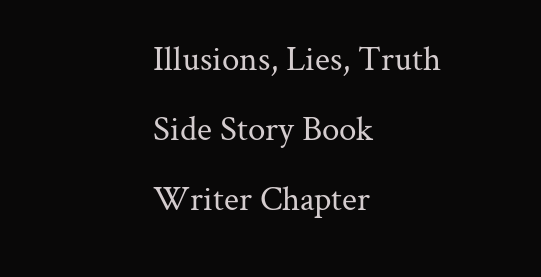Illusions, Lies, Truth Side Story Book Writer Chapter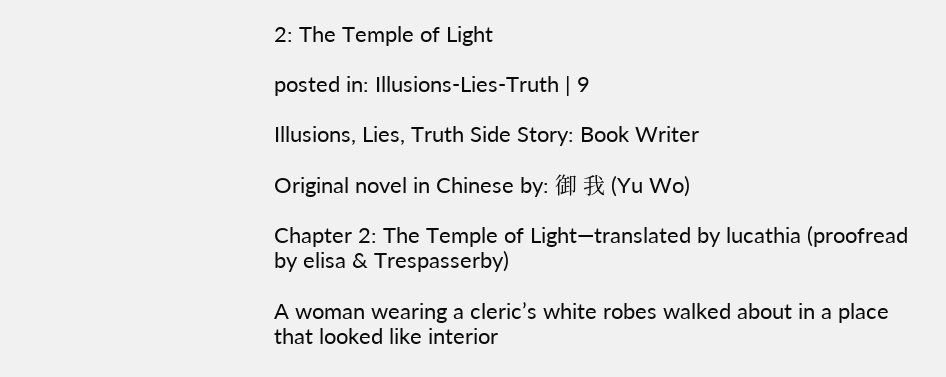2: The Temple of Light

posted in: Illusions-Lies-Truth | 9

Illusions, Lies, Truth Side Story: Book Writer

Original novel in Chinese by: 御 我 (Yu Wo)

Chapter 2: The Temple of Light—translated by lucathia (proofread by elisa & Trespasserby)

A woman wearing a cleric’s white robes walked about in a place that looked like interior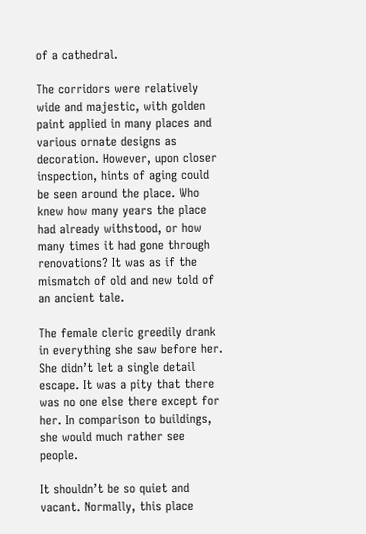of a cathedral.

The corridors were relatively wide and majestic, with golden paint applied in many places and various ornate designs as decoration. However, upon closer inspection, hints of aging could be seen around the place. Who knew how many years the place had already withstood, or how many times it had gone through renovations? It was as if the mismatch of old and new told of an ancient tale.

The female cleric greedily drank in everything she saw before her. She didn’t let a single detail escape. It was a pity that there was no one else there except for her. In comparison to buildings, she would much rather see people.

It shouldn’t be so quiet and vacant. Normally, this place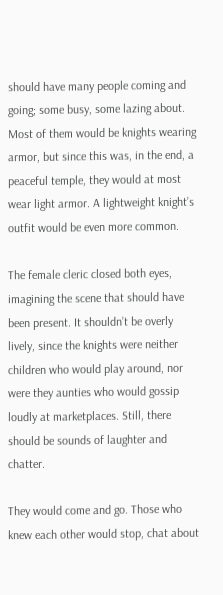should have many people coming and going; some busy, some lazing about. Most of them would be knights wearing armor, but since this was, in the end, a peaceful temple, they would at most wear light armor. A lightweight knight’s outfit would be even more common.

The female cleric closed both eyes, imagining the scene that should have been present. It shouldn’t be overly lively, since the knights were neither children who would play around, nor were they aunties who would gossip loudly at marketplaces. Still, there should be sounds of laughter and chatter.

They would come and go. Those who knew each other would stop, chat about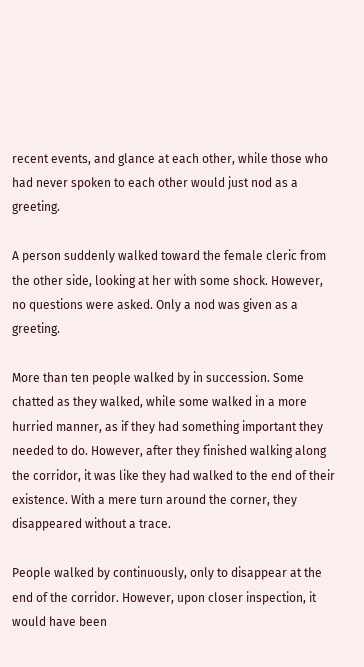recent events, and glance at each other, while those who had never spoken to each other would just nod as a greeting.

A person suddenly walked toward the female cleric from the other side, looking at her with some shock. However, no questions were asked. Only a nod was given as a greeting.

More than ten people walked by in succession. Some chatted as they walked, while some walked in a more hurried manner, as if they had something important they needed to do. However, after they finished walking along the corridor, it was like they had walked to the end of their existence. With a mere turn around the corner, they disappeared without a trace.

People walked by continuously, only to disappear at the end of the corridor. However, upon closer inspection, it would have been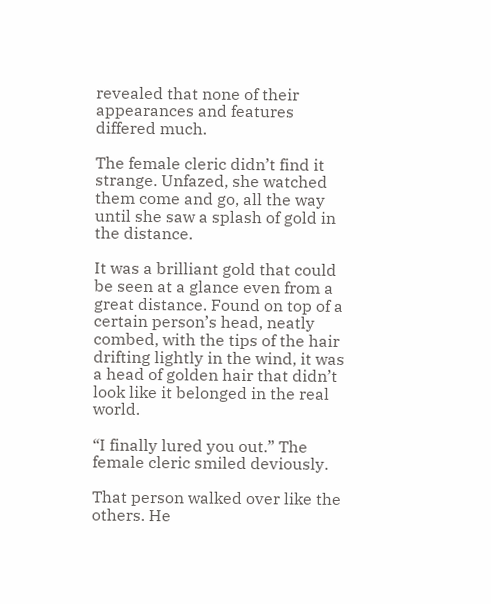revealed that none of their appearances and features differed much.

The female cleric didn’t find it strange. Unfazed, she watched them come and go, all the way until she saw a splash of gold in the distance.

It was a brilliant gold that could be seen at a glance even from a great distance. Found on top of a certain person’s head, neatly combed, with the tips of the hair drifting lightly in the wind, it was a head of golden hair that didn’t look like it belonged in the real world.

“I finally lured you out.” The female cleric smiled deviously.

That person walked over like the others. He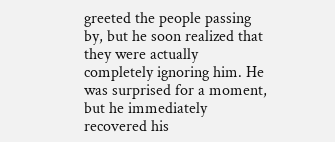greeted the people passing by, but he soon realized that they were actually completely ignoring him. He was surprised for a moment, but he immediately recovered his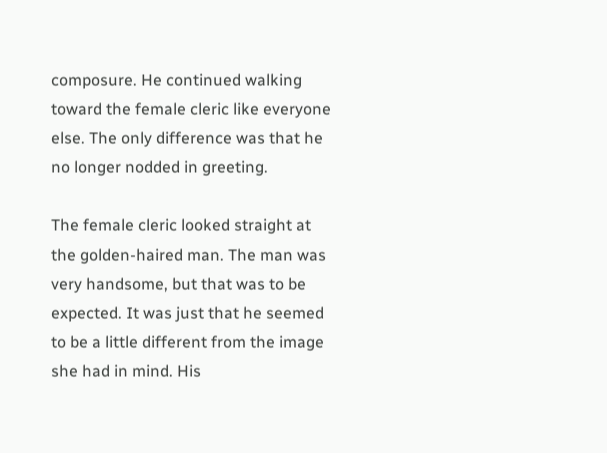composure. He continued walking toward the female cleric like everyone else. The only difference was that he no longer nodded in greeting.

The female cleric looked straight at the golden-haired man. The man was very handsome, but that was to be expected. It was just that he seemed to be a little different from the image she had in mind. His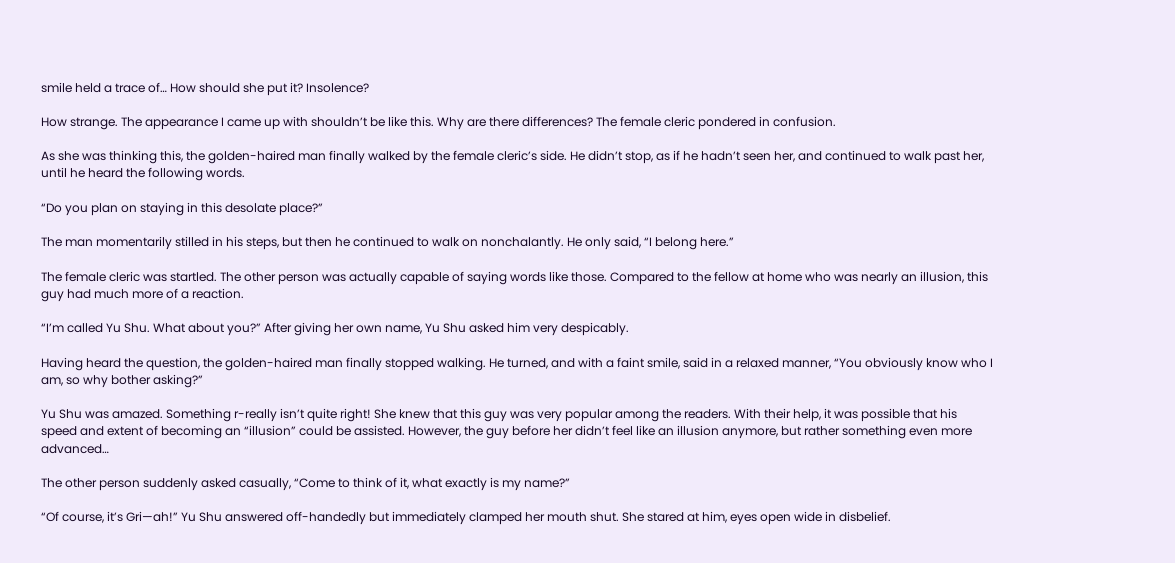smile held a trace of… How should she put it? Insolence?

How strange. The appearance I came up with shouldn’t be like this. Why are there differences? The female cleric pondered in confusion.

As she was thinking this, the golden-haired man finally walked by the female cleric’s side. He didn’t stop, as if he hadn’t seen her, and continued to walk past her, until he heard the following words.

“Do you plan on staying in this desolate place?”

The man momentarily stilled in his steps, but then he continued to walk on nonchalantly. He only said, “I belong here.”

The female cleric was startled. The other person was actually capable of saying words like those. Compared to the fellow at home who was nearly an illusion, this guy had much more of a reaction.

“I’m called Yu Shu. What about you?” After giving her own name, Yu Shu asked him very despicably.

Having heard the question, the golden-haired man finally stopped walking. He turned, and with a faint smile, said in a relaxed manner, “You obviously know who I am, so why bother asking?”

Yu Shu was amazed. Something r-really isn’t quite right! She knew that this guy was very popular among the readers. With their help, it was possible that his speed and extent of becoming an “illusion” could be assisted. However, the guy before her didn’t feel like an illusion anymore, but rather something even more advanced…

The other person suddenly asked casually, “Come to think of it, what exactly is my name?”

“Of course, it’s Gri—ah!” Yu Shu answered off-handedly but immediately clamped her mouth shut. She stared at him, eyes open wide in disbelief.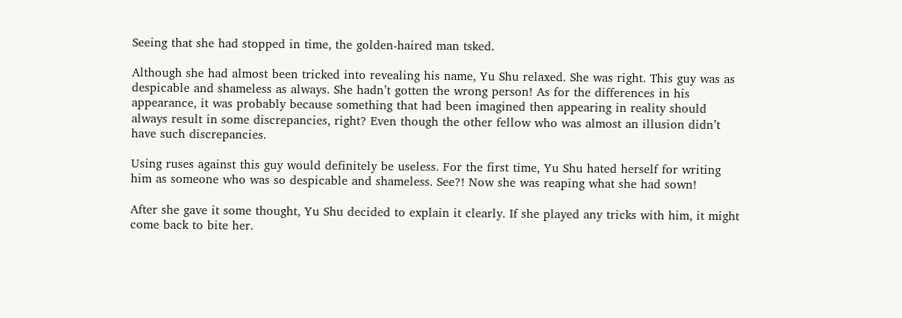Seeing that she had stopped in time, the golden-haired man tsked.

Although she had almost been tricked into revealing his name, Yu Shu relaxed. She was right. This guy was as despicable and shameless as always. She hadn’t gotten the wrong person! As for the differences in his appearance, it was probably because something that had been imagined then appearing in reality should always result in some discrepancies, right? Even though the other fellow who was almost an illusion didn’t have such discrepancies.

Using ruses against this guy would definitely be useless. For the first time, Yu Shu hated herself for writing him as someone who was so despicable and shameless. See?! Now she was reaping what she had sown!

After she gave it some thought, Yu Shu decided to explain it clearly. If she played any tricks with him, it might come back to bite her.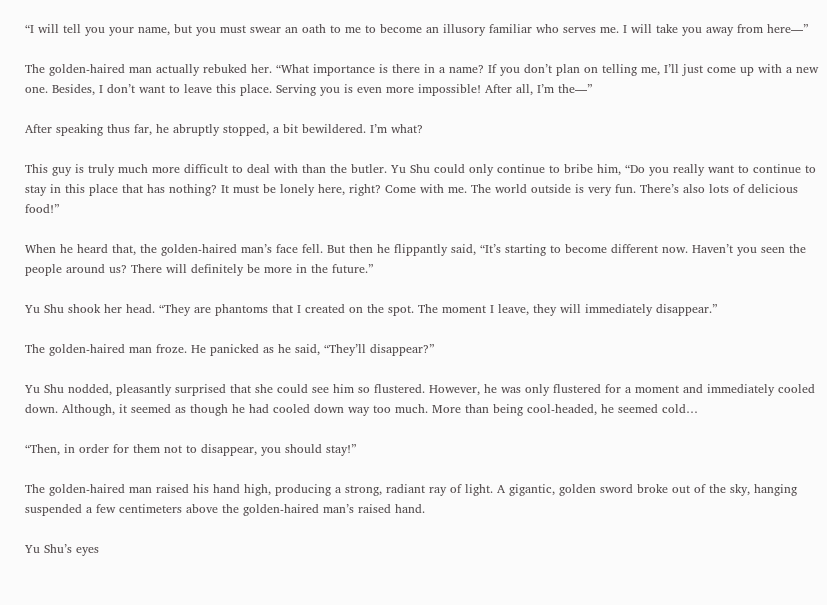“I will tell you your name, but you must swear an oath to me to become an illusory familiar who serves me. I will take you away from here—”

The golden-haired man actually rebuked her. “What importance is there in a name? If you don’t plan on telling me, I’ll just come up with a new one. Besides, I don’t want to leave this place. Serving you is even more impossible! After all, I’m the—”

After speaking thus far, he abruptly stopped, a bit bewildered. I’m what?

This guy is truly much more difficult to deal with than the butler. Yu Shu could only continue to bribe him, “Do you really want to continue to stay in this place that has nothing? It must be lonely here, right? Come with me. The world outside is very fun. There’s also lots of delicious food!”

When he heard that, the golden-haired man’s face fell. But then he flippantly said, “It’s starting to become different now. Haven’t you seen the people around us? There will definitely be more in the future.”

Yu Shu shook her head. “They are phantoms that I created on the spot. The moment I leave, they will immediately disappear.”

The golden-haired man froze. He panicked as he said, “They’ll disappear?”

Yu Shu nodded, pleasantly surprised that she could see him so flustered. However, he was only flustered for a moment and immediately cooled down. Although, it seemed as though he had cooled down way too much. More than being cool-headed, he seemed cold…

“Then, in order for them not to disappear, you should stay!”

The golden-haired man raised his hand high, producing a strong, radiant ray of light. A gigantic, golden sword broke out of the sky, hanging suspended a few centimeters above the golden-haired man’s raised hand.

Yu Shu’s eyes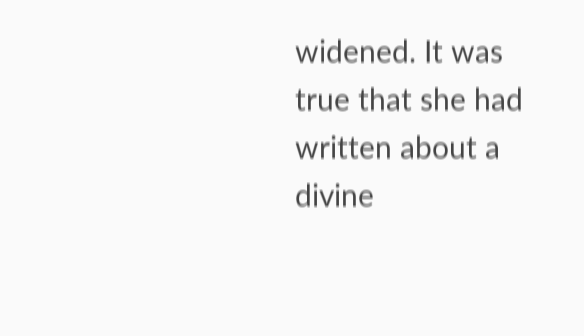widened. It was true that she had written about a divine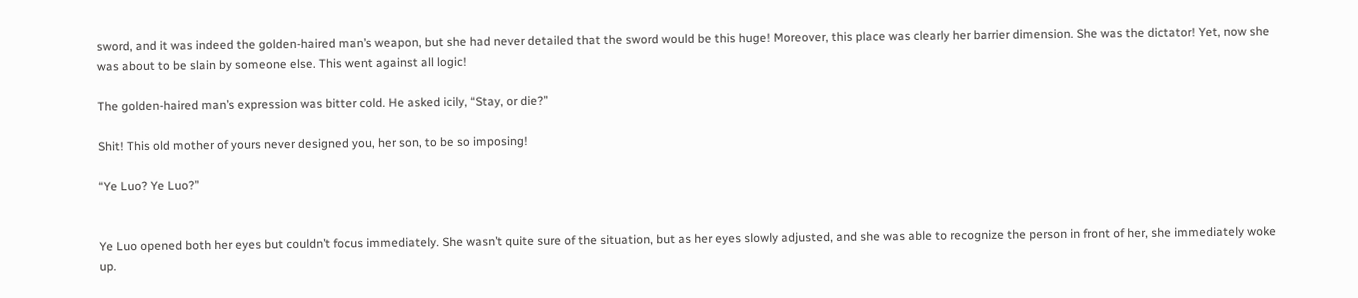sword, and it was indeed the golden-haired man’s weapon, but she had never detailed that the sword would be this huge! Moreover, this place was clearly her barrier dimension. She was the dictator! Yet, now she was about to be slain by someone else. This went against all logic!

The golden-haired man’s expression was bitter cold. He asked icily, “Stay, or die?”

Shit! This old mother of yours never designed you, her son, to be so imposing!

“Ye Luo? Ye Luo?”


Ye Luo opened both her eyes but couldn’t focus immediately. She wasn’t quite sure of the situation, but as her eyes slowly adjusted, and she was able to recognize the person in front of her, she immediately woke up.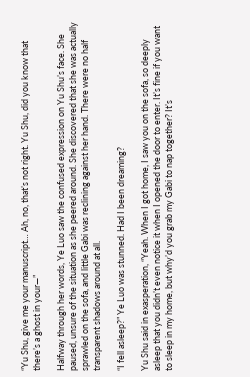“Yu Shu, give me your manuscript… Ah, no, that’s not right. Yu Shu, did you know that there’s a ghost in your—”

Halfway through her words, Ye Luo saw the confused expression on Yu Shu’s face. She paused, unsure of the situation as she peered around. She discovered that she was actually sprawled on the sofa, and little Gabi was reclining against her hand. There were no half transparent shadows around at all.

“I fell asleep?” Ye Luo was stunned. Had I been dreaming?

Yu Shu said in exasperation, “Yeah. When I got home, I saw you on the sofa, so deeply asleep that you didn’t even notice it when I opened the door to enter. It’s fine if you want to sleep in my home, but why’d you grab my Gabi to nap together? It’s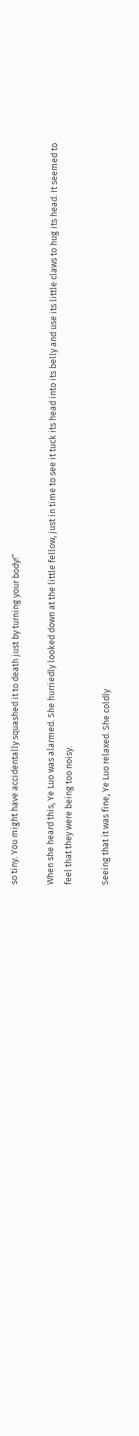so tiny. You might have accidentally squashed it to death just by turning your body!”

When she heard this, Ye Luo was alarmed. She hurriedly looked down at the little fellow, just in time to see it tuck its head into its belly and use its little claws to hug its head. It seemed to feel that they were being too noisy.

Seeing that it was fine, Ye Luo relaxed. She coldly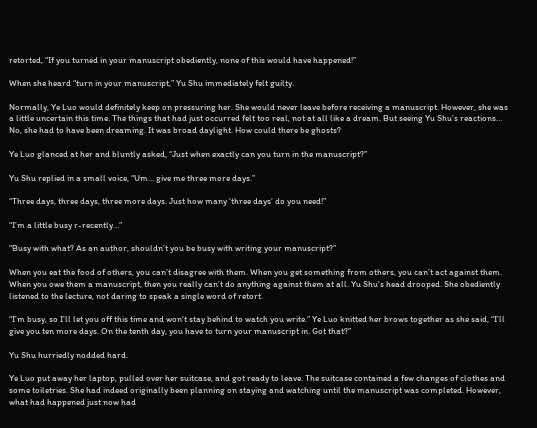retorted, “If you turned in your manuscript obediently, none of this would have happened!”

When she heard “turn in your manuscript,” Yu Shu immediately felt guilty.

Normally, Ye Luo would definitely keep on pressuring her. She would never leave before receiving a manuscript. However, she was a little uncertain this time. The things that had just occurred felt too real, not at all like a dream. But seeing Yu Shu’s reactions… No, she had to have been dreaming. It was broad daylight. How could there be ghosts?

Ye Luo glanced at her and bluntly asked, “Just when exactly can you turn in the manuscript?”

Yu Shu replied in a small voice, “Um… give me three more days.”

“Three days, three days, three more days. Just how many ‘three days’ do you need!”

“I’m a little busy r-recently…”

“Busy with what? As an author, shouldn’t you be busy with writing your manuscript?”

When you eat the food of others, you can’t disagree with them. When you get something from others, you can’t act against them. When you owe them a manuscript, then you really can’t do anything against them at all. Yu Shu’s head drooped. She obediently listened to the lecture, not daring to speak a single word of retort.

“I’m busy, so I’ll let you off this time and won’t stay behind to watch you write.” Ye Luo knitted her brows together as she said, “I’ll give you ten more days. On the tenth day, you have to turn your manuscript in. Got that?”

Yu Shu hurriedly nodded hard.

Ye Luo put away her laptop, pulled over her suitcase, and got ready to leave. The suitcase contained a few changes of clothes and some toiletries. She had indeed originally been planning on staying and watching until the manuscript was completed. However, what had happened just now had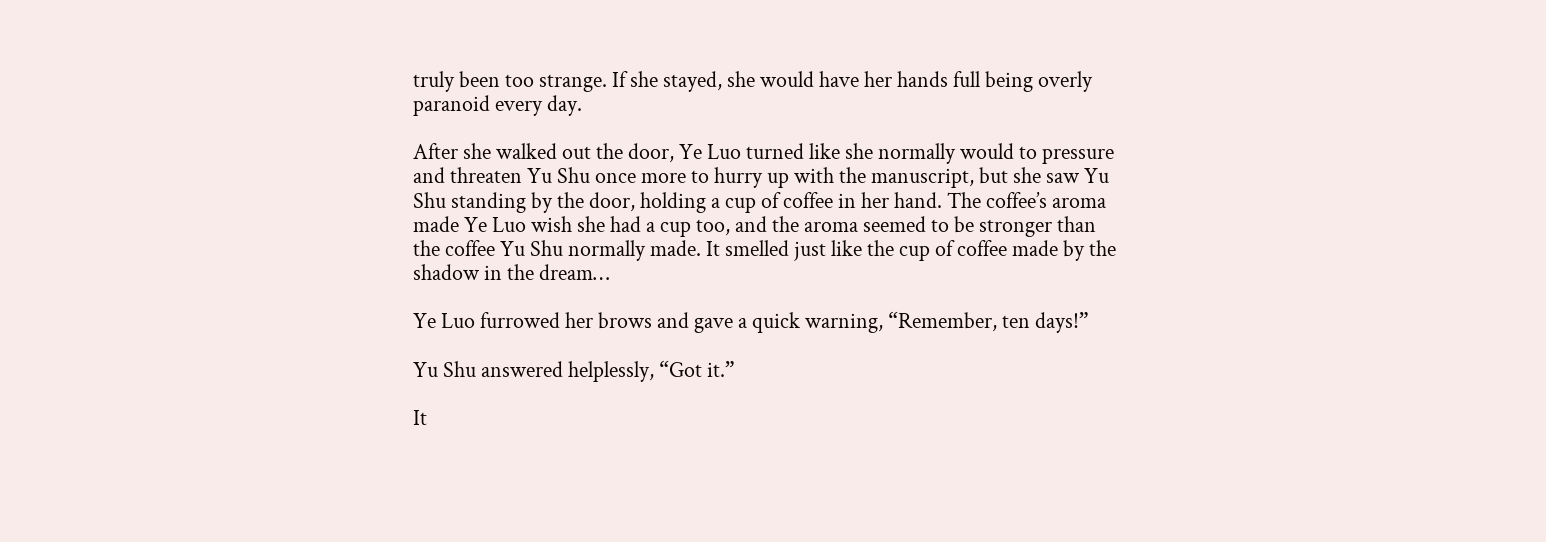truly been too strange. If she stayed, she would have her hands full being overly paranoid every day.

After she walked out the door, Ye Luo turned like she normally would to pressure and threaten Yu Shu once more to hurry up with the manuscript, but she saw Yu Shu standing by the door, holding a cup of coffee in her hand. The coffee’s aroma made Ye Luo wish she had a cup too, and the aroma seemed to be stronger than the coffee Yu Shu normally made. It smelled just like the cup of coffee made by the shadow in the dream…

Ye Luo furrowed her brows and gave a quick warning, “Remember, ten days!”

Yu Shu answered helplessly, “Got it.”

It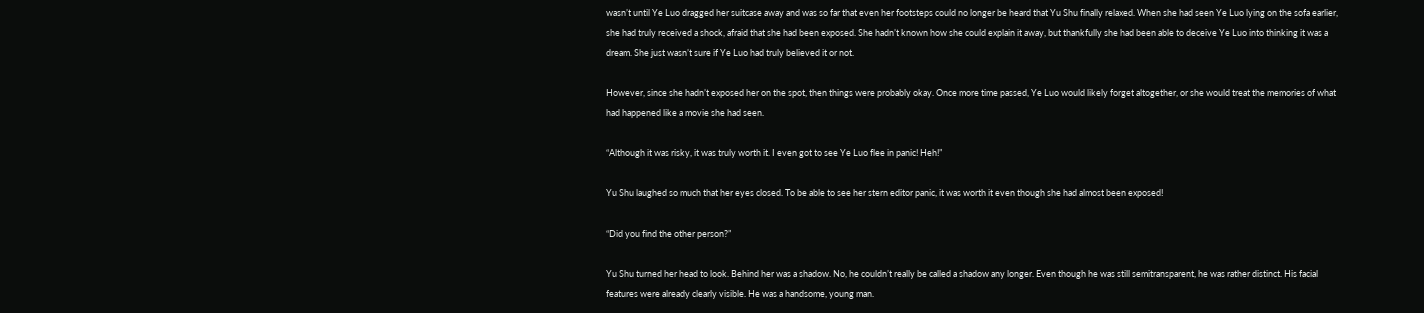wasn’t until Ye Luo dragged her suitcase away and was so far that even her footsteps could no longer be heard that Yu Shu finally relaxed. When she had seen Ye Luo lying on the sofa earlier, she had truly received a shock, afraid that she had been exposed. She hadn’t known how she could explain it away, but thankfully she had been able to deceive Ye Luo into thinking it was a dream. She just wasn’t sure if Ye Luo had truly believed it or not.

However, since she hadn’t exposed her on the spot, then things were probably okay. Once more time passed, Ye Luo would likely forget altogether, or she would treat the memories of what had happened like a movie she had seen.

“Although it was risky, it was truly worth it. I even got to see Ye Luo flee in panic! Heh!”

Yu Shu laughed so much that her eyes closed. To be able to see her stern editor panic, it was worth it even though she had almost been exposed!

“Did you find the other person?”

Yu Shu turned her head to look. Behind her was a shadow. No, he couldn’t really be called a shadow any longer. Even though he was still semitransparent, he was rather distinct. His facial features were already clearly visible. He was a handsome, young man.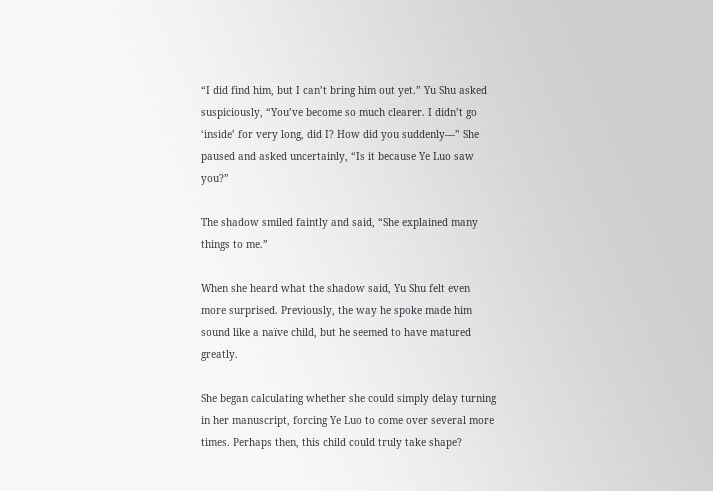“I did find him, but I can’t bring him out yet.” Yu Shu asked suspiciously, “You’ve become so much clearer. I didn’t go ‘inside’ for very long, did I? How did you suddenly—” She paused and asked uncertainly, “Is it because Ye Luo saw you?”

The shadow smiled faintly and said, “She explained many things to me.”

When she heard what the shadow said, Yu Shu felt even more surprised. Previously, the way he spoke made him sound like a naïve child, but he seemed to have matured greatly.

She began calculating whether she could simply delay turning in her manuscript, forcing Ye Luo to come over several more times. Perhaps then, this child could truly take shape?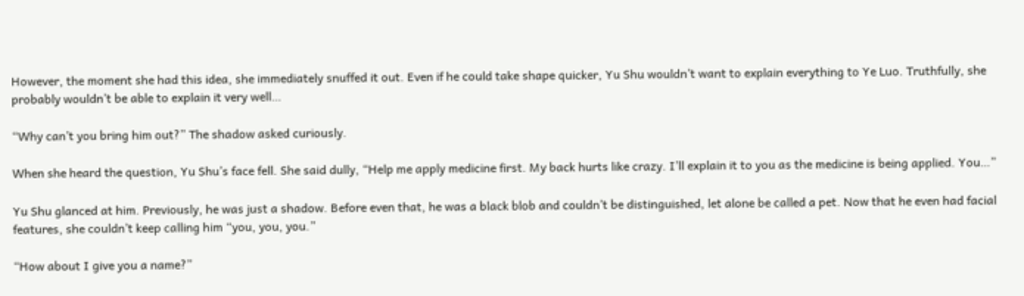However, the moment she had this idea, she immediately snuffed it out. Even if he could take shape quicker, Yu Shu wouldn’t want to explain everything to Ye Luo. Truthfully, she probably wouldn’t be able to explain it very well…

“Why can’t you bring him out?” The shadow asked curiously.

When she heard the question, Yu Shu’s face fell. She said dully, “Help me apply medicine first. My back hurts like crazy. I’ll explain it to you as the medicine is being applied. You…”

Yu Shu glanced at him. Previously, he was just a shadow. Before even that, he was a black blob and couldn’t be distinguished, let alone be called a pet. Now that he even had facial features, she couldn’t keep calling him “you, you, you.”

“How about I give you a name?”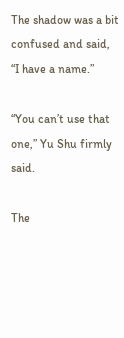The shadow was a bit confused and said, “I have a name.”

“You can’t use that one,” Yu Shu firmly said.

The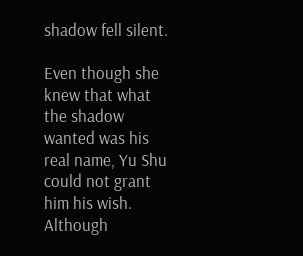shadow fell silent.

Even though she knew that what the shadow wanted was his real name, Yu Shu could not grant him his wish. Although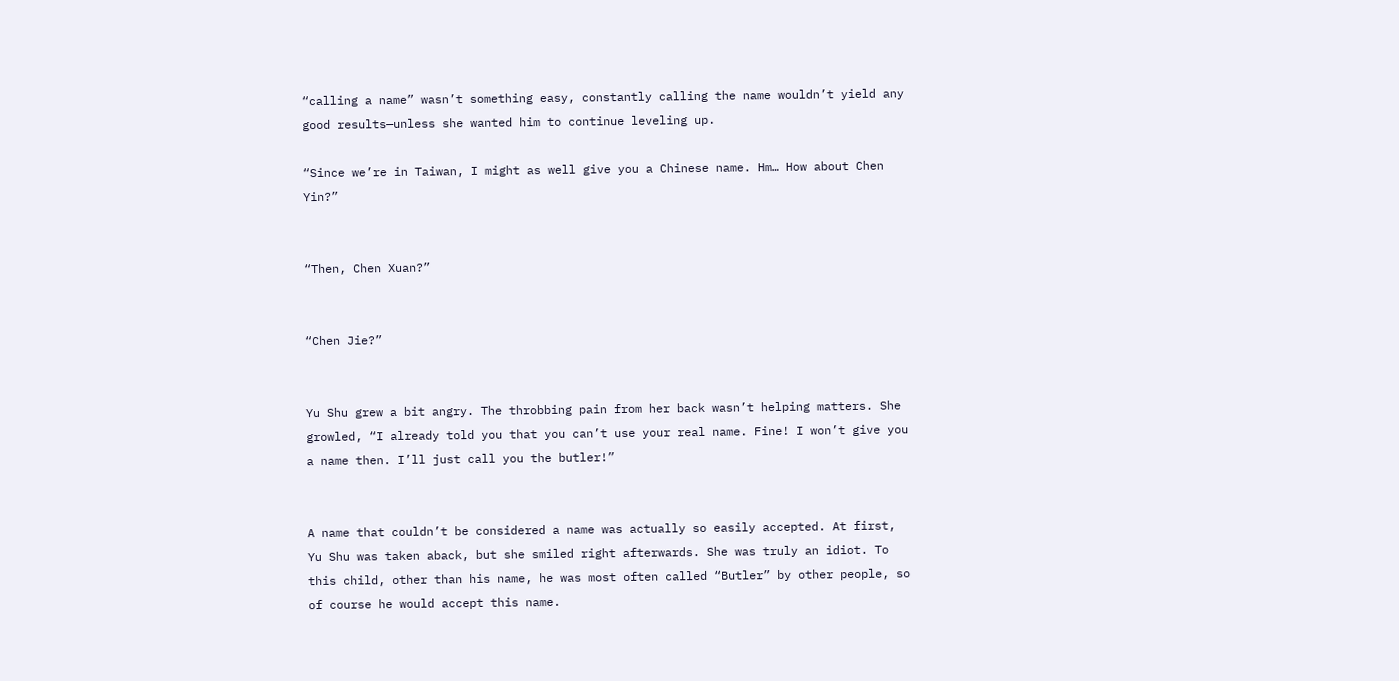“calling a name” wasn’t something easy, constantly calling the name wouldn’t yield any good results—unless she wanted him to continue leveling up.

“Since we’re in Taiwan, I might as well give you a Chinese name. Hm… How about Chen Yin?”


“Then, Chen Xuan?”


“Chen Jie?”


Yu Shu grew a bit angry. The throbbing pain from her back wasn’t helping matters. She growled, “I already told you that you can’t use your real name. Fine! I won’t give you a name then. I’ll just call you the butler!”


A name that couldn’t be considered a name was actually so easily accepted. At first, Yu Shu was taken aback, but she smiled right afterwards. She was truly an idiot. To this child, other than his name, he was most often called “Butler” by other people, so of course he would accept this name.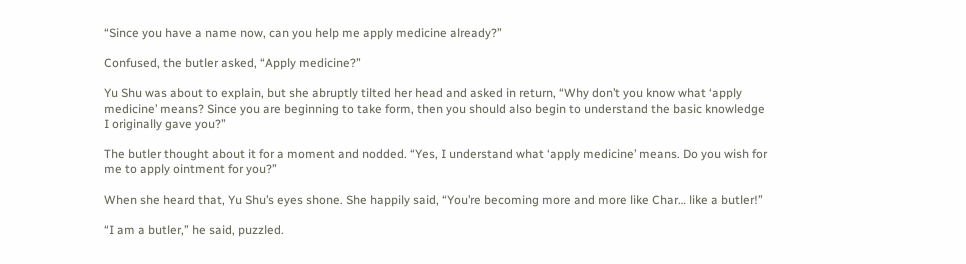“Since you have a name now, can you help me apply medicine already?”

Confused, the butler asked, “Apply medicine?”

Yu Shu was about to explain, but she abruptly tilted her head and asked in return, “Why don’t you know what ‘apply medicine’ means? Since you are beginning to take form, then you should also begin to understand the basic knowledge I originally gave you?”

The butler thought about it for a moment and nodded. “Yes, I understand what ‘apply medicine’ means. Do you wish for me to apply ointment for you?”

When she heard that, Yu Shu’s eyes shone. She happily said, “You’re becoming more and more like Char… like a butler!”

“I am a butler,” he said, puzzled.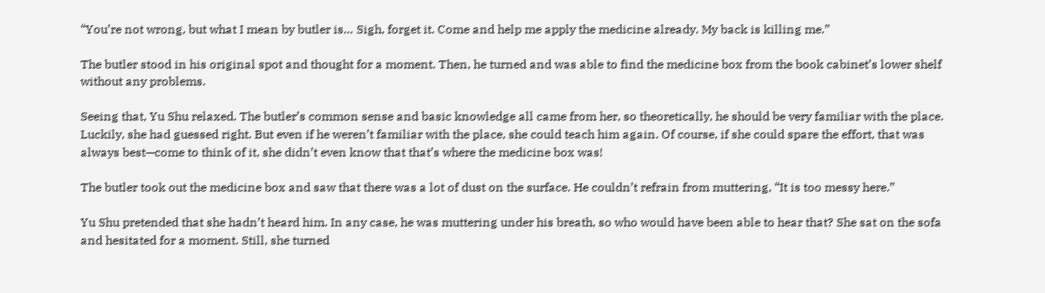“You’re not wrong, but what I mean by butler is… Sigh, forget it. Come and help me apply the medicine already. My back is killing me.”

The butler stood in his original spot and thought for a moment. Then, he turned and was able to find the medicine box from the book cabinet’s lower shelf without any problems.

Seeing that, Yu Shu relaxed. The butler’s common sense and basic knowledge all came from her, so theoretically, he should be very familiar with the place. Luckily, she had guessed right. But even if he weren’t familiar with the place, she could teach him again. Of course, if she could spare the effort, that was always best—come to think of it, she didn’t even know that that’s where the medicine box was!

The butler took out the medicine box and saw that there was a lot of dust on the surface. He couldn’t refrain from muttering, “It is too messy here.”

Yu Shu pretended that she hadn’t heard him. In any case, he was muttering under his breath, so who would have been able to hear that? She sat on the sofa and hesitated for a moment. Still, she turned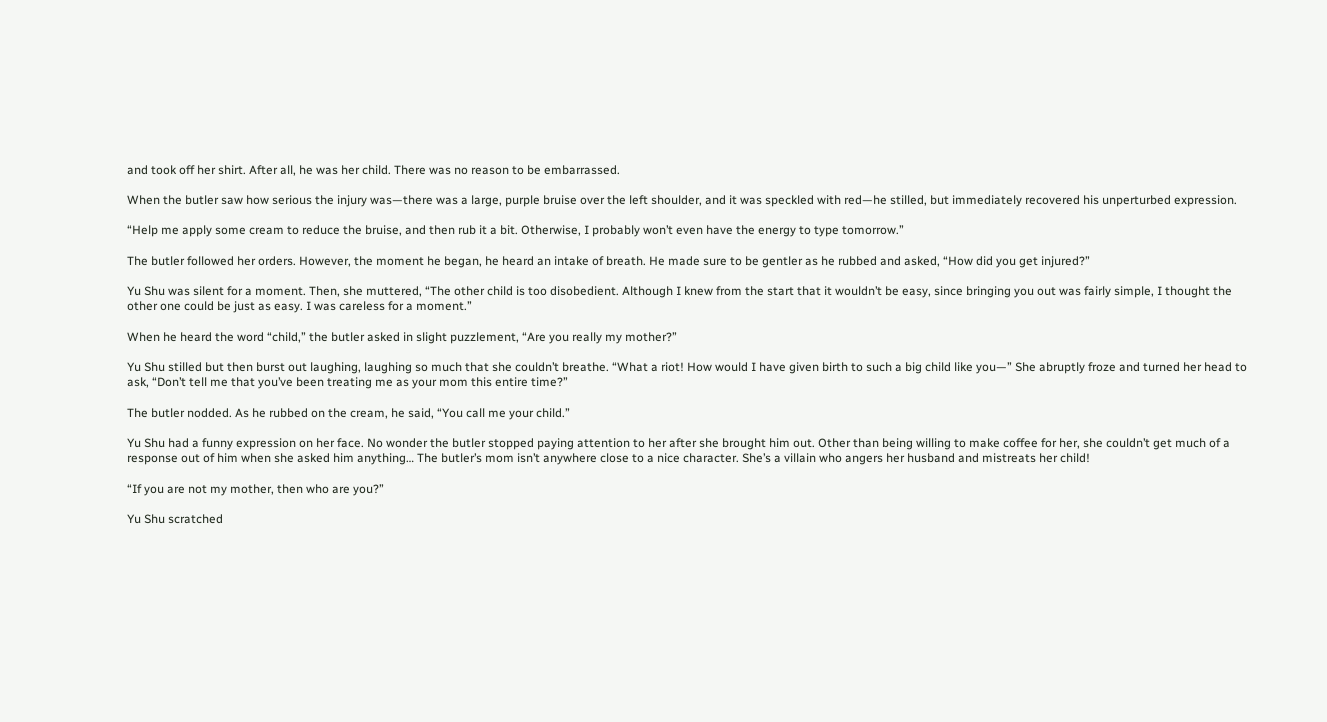and took off her shirt. After all, he was her child. There was no reason to be embarrassed.

When the butler saw how serious the injury was—there was a large, purple bruise over the left shoulder, and it was speckled with red—he stilled, but immediately recovered his unperturbed expression.

“Help me apply some cream to reduce the bruise, and then rub it a bit. Otherwise, I probably won’t even have the energy to type tomorrow.”

The butler followed her orders. However, the moment he began, he heard an intake of breath. He made sure to be gentler as he rubbed and asked, “How did you get injured?”

Yu Shu was silent for a moment. Then, she muttered, “The other child is too disobedient. Although I knew from the start that it wouldn’t be easy, since bringing you out was fairly simple, I thought the other one could be just as easy. I was careless for a moment.”

When he heard the word “child,” the butler asked in slight puzzlement, “Are you really my mother?”

Yu Shu stilled but then burst out laughing, laughing so much that she couldn’t breathe. “What a riot! How would I have given birth to such a big child like you—” She abruptly froze and turned her head to ask, “Don’t tell me that you’ve been treating me as your mom this entire time?”

The butler nodded. As he rubbed on the cream, he said, “You call me your child.”

Yu Shu had a funny expression on her face. No wonder the butler stopped paying attention to her after she brought him out. Other than being willing to make coffee for her, she couldn’t get much of a response out of him when she asked him anything… The butler’s mom isn’t anywhere close to a nice character. She’s a villain who angers her husband and mistreats her child!

“If you are not my mother, then who are you?”

Yu Shu scratched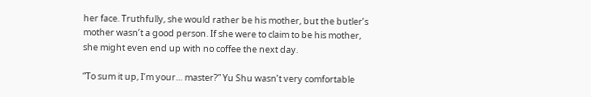her face. Truthfully, she would rather be his mother, but the butler’s mother wasn’t a good person. If she were to claim to be his mother, she might even end up with no coffee the next day.

“To sum it up, I’m your… master?” Yu Shu wasn’t very comfortable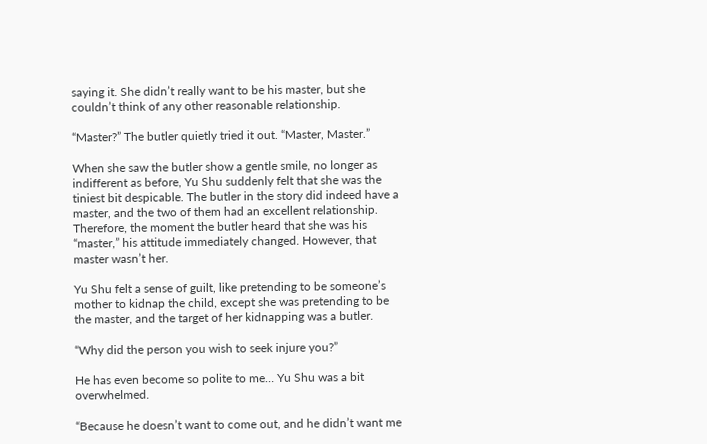saying it. She didn’t really want to be his master, but she couldn’t think of any other reasonable relationship.

“Master?” The butler quietly tried it out. “Master, Master.”

When she saw the butler show a gentle smile, no longer as indifferent as before, Yu Shu suddenly felt that she was the tiniest bit despicable. The butler in the story did indeed have a master, and the two of them had an excellent relationship. Therefore, the moment the butler heard that she was his “master,” his attitude immediately changed. However, that master wasn’t her.

Yu Shu felt a sense of guilt, like pretending to be someone’s mother to kidnap the child, except she was pretending to be the master, and the target of her kidnapping was a butler.

“Why did the person you wish to seek injure you?”

He has even become so polite to me… Yu Shu was a bit overwhelmed.

“Because he doesn’t want to come out, and he didn’t want me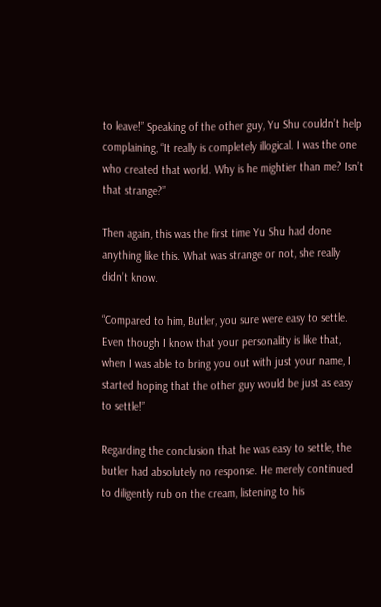to leave!” Speaking of the other guy, Yu Shu couldn’t help complaining, “It really is completely illogical. I was the one who created that world. Why is he mightier than me? Isn’t that strange?”

Then again, this was the first time Yu Shu had done anything like this. What was strange or not, she really didn’t know.

“Compared to him, Butler, you sure were easy to settle. Even though I know that your personality is like that, when I was able to bring you out with just your name, I started hoping that the other guy would be just as easy to settle!”

Regarding the conclusion that he was easy to settle, the butler had absolutely no response. He merely continued to diligently rub on the cream, listening to his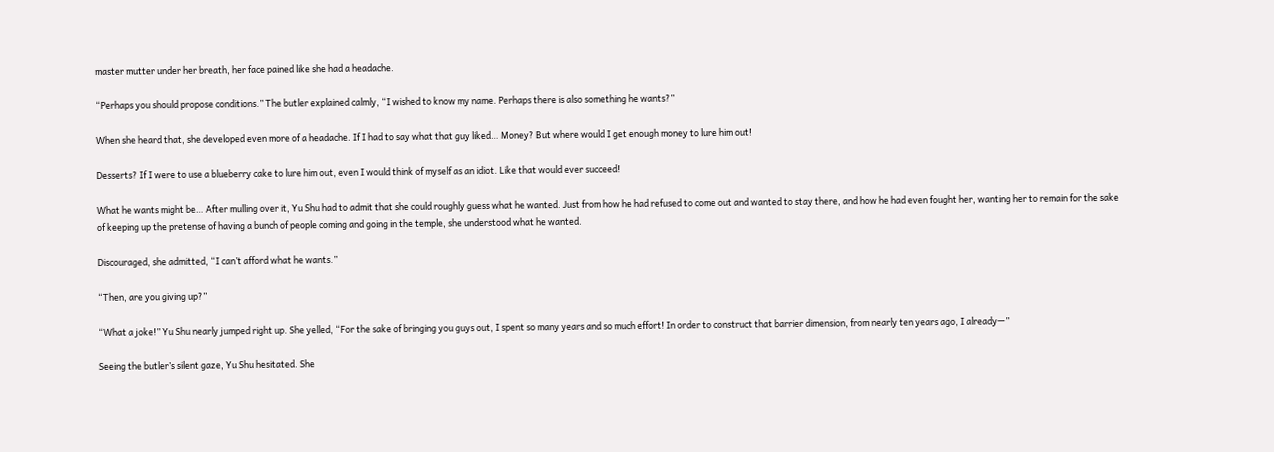master mutter under her breath, her face pained like she had a headache.

“Perhaps you should propose conditions.” The butler explained calmly, “I wished to know my name. Perhaps there is also something he wants?”

When she heard that, she developed even more of a headache. If I had to say what that guy liked… Money? But where would I get enough money to lure him out!

Desserts? If I were to use a blueberry cake to lure him out, even I would think of myself as an idiot. Like that would ever succeed!

What he wants might be… After mulling over it, Yu Shu had to admit that she could roughly guess what he wanted. Just from how he had refused to come out and wanted to stay there, and how he had even fought her, wanting her to remain for the sake of keeping up the pretense of having a bunch of people coming and going in the temple, she understood what he wanted.

Discouraged, she admitted, “I can’t afford what he wants.”

“Then, are you giving up?”

“What a joke!” Yu Shu nearly jumped right up. She yelled, “For the sake of bringing you guys out, I spent so many years and so much effort! In order to construct that barrier dimension, from nearly ten years ago, I already—”

Seeing the butler’s silent gaze, Yu Shu hesitated. She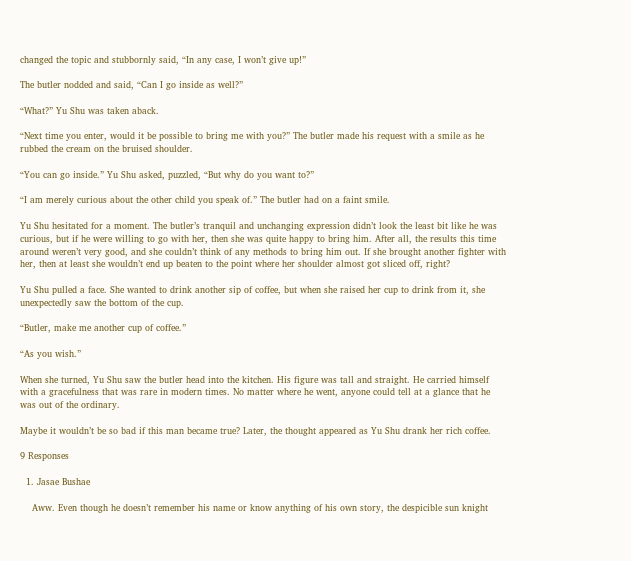changed the topic and stubbornly said, “In any case, I won’t give up!”

The butler nodded and said, “Can I go inside as well?”

“What?” Yu Shu was taken aback.

“Next time you enter, would it be possible to bring me with you?” The butler made his request with a smile as he rubbed the cream on the bruised shoulder.

“You can go inside.” Yu Shu asked, puzzled, “But why do you want to?”

“I am merely curious about the other child you speak of.” The butler had on a faint smile.

Yu Shu hesitated for a moment. The butler’s tranquil and unchanging expression didn’t look the least bit like he was curious, but if he were willing to go with her, then she was quite happy to bring him. After all, the results this time around weren’t very good, and she couldn’t think of any methods to bring him out. If she brought another fighter with her, then at least she wouldn’t end up beaten to the point where her shoulder almost got sliced off, right?

Yu Shu pulled a face. She wanted to drink another sip of coffee, but when she raised her cup to drink from it, she unexpectedly saw the bottom of the cup.

“Butler, make me another cup of coffee.”

“As you wish.”

When she turned, Yu Shu saw the butler head into the kitchen. His figure was tall and straight. He carried himself with a gracefulness that was rare in modern times. No matter where he went, anyone could tell at a glance that he was out of the ordinary.

Maybe it wouldn’t be so bad if this man became true? Later, the thought appeared as Yu Shu drank her rich coffee.

9 Responses

  1. Jasae Bushae

    Aww. Even though he doesn’t remember his name or know anything of his own story, the despicible sun knight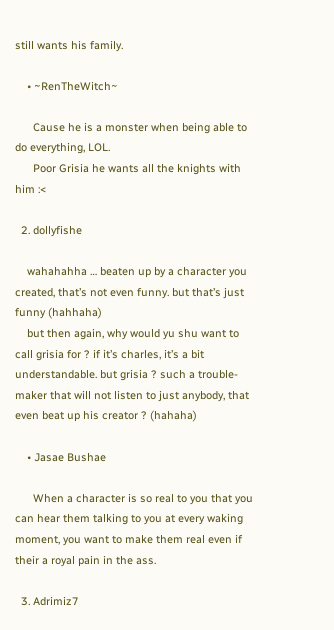still wants his family.

    • ~RenTheWitch~

      Cause he is a monster when being able to do everything, LOL.
      Poor Grisia he wants all the knights with him :<

  2. dollyfishe

    wahahahha … beaten up by a character you created, that’s not even funny. but that’s just funny (hahhaha)
    but then again, why would yu shu want to call grisia for ? if it’s charles, it’s a bit understandable. but grisia ? such a trouble-maker that will not listen to just anybody, that even beat up his creator ? (hahaha)

    • Jasae Bushae

      When a character is so real to you that you can hear them talking to you at every waking moment, you want to make them real even if their a royal pain in the ass.

  3. Adrimiz7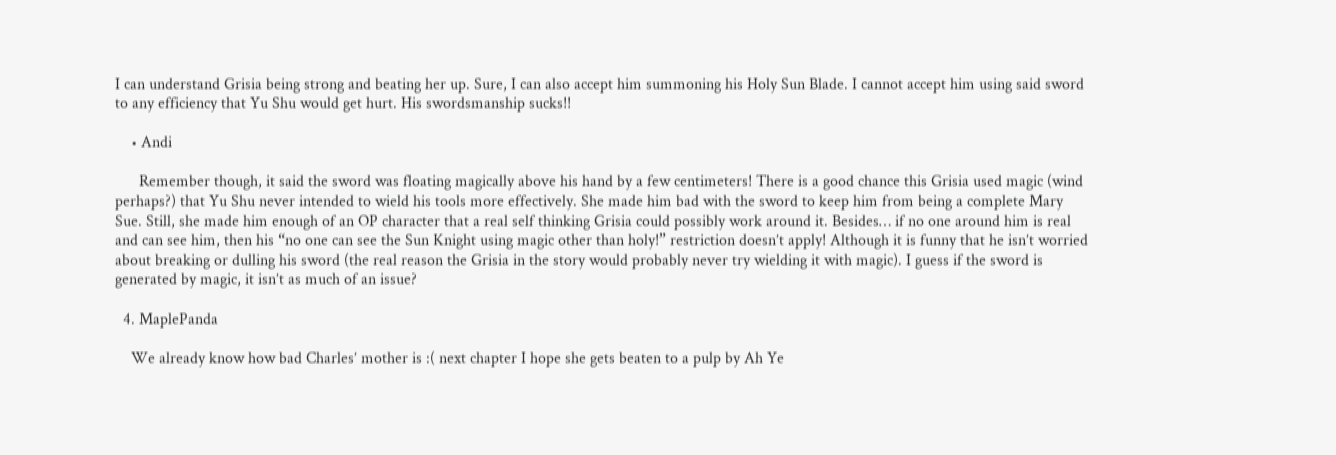I can understand Grisia being strong and beating her up. Sure, I can also accept him summoning his Holy Sun Blade. I cannot accept him using said sword to any efficiency that Yu Shu would get hurt. His swordsmanship sucks!!

    • Andi

      Remember though, it said the sword was floating magically above his hand by a few centimeters! There is a good chance this Grisia used magic (wind perhaps?) that Yu Shu never intended to wield his tools more effectively. She made him bad with the sword to keep him from being a complete Mary Sue. Still, she made him enough of an OP character that a real self thinking Grisia could possibly work around it. Besides… if no one around him is real and can see him, then his “no one can see the Sun Knight using magic other than holy!” restriction doesn’t apply! Although it is funny that he isn’t worried about breaking or dulling his sword (the real reason the Grisia in the story would probably never try wielding it with magic). I guess if the sword is generated by magic, it isn’t as much of an issue?

  4. MaplePanda

    We already know how bad Charles’ mother is :( next chapter I hope she gets beaten to a pulp by Ah Ye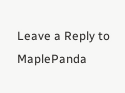Leave a Reply to MaplePanda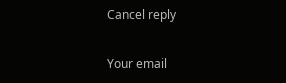Cancel reply

Your email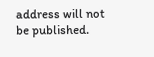address will not be published.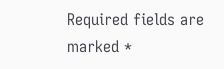Required fields are marked *